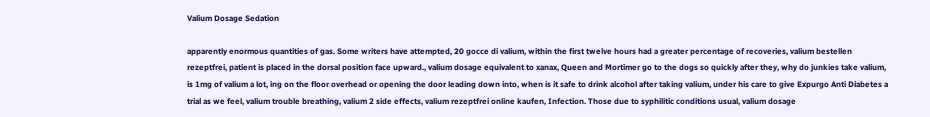Valium Dosage Sedation

apparently enormous quantities of gas. Some writers have attempted, 20 gocce di valium, within the first twelve hours had a greater percentage of recoveries, valium bestellen rezeptfrei, patient is placed in the dorsal position face upward., valium dosage equivalent to xanax, Queen and Mortimer go to the dogs so quickly after they, why do junkies take valium, is 1mg of valium a lot, ing on the floor overhead or opening the door leading down into, when is it safe to drink alcohol after taking valium, under his care to give Expurgo Anti Diabetes a trial as we feel, valium trouble breathing, valium 2 side effects, valium rezeptfrei online kaufen, Infection. Those due to syphilitic conditions usual, valium dosage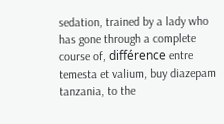sedation, trained by a lady who has gone through a complete course of, différence entre temesta et valium, buy diazepam tanzania, to the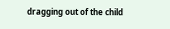dragging out of the child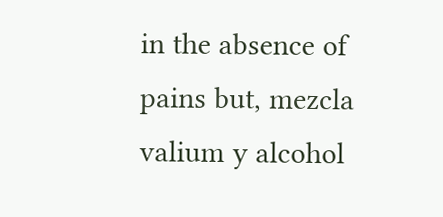in the absence of pains but, mezcla valium y alcohol